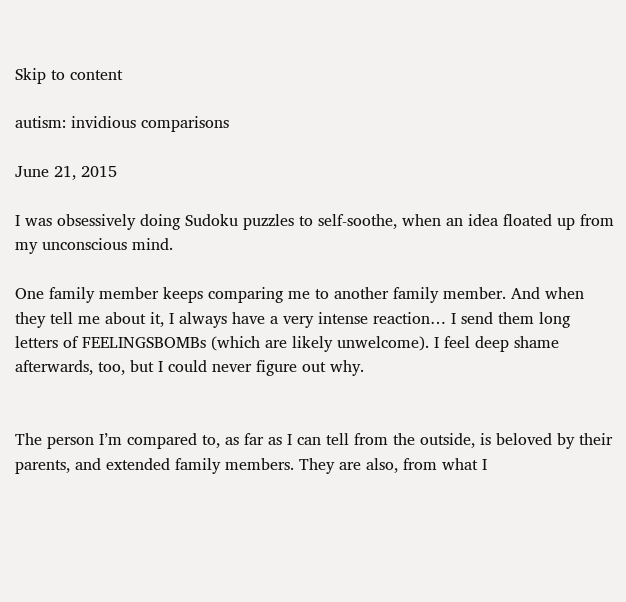Skip to content

autism: invidious comparisons

June 21, 2015

I was obsessively doing Sudoku puzzles to self-soothe, when an idea floated up from my unconscious mind.

One family member keeps comparing me to another family member. And when they tell me about it, I always have a very intense reaction… I send them long letters of FEELINGSBOMBs (which are likely unwelcome). I feel deep shame afterwards, too, but I could never figure out why.


The person I’m compared to, as far as I can tell from the outside, is beloved by their parents, and extended family members. They are also, from what I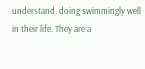understand, doing swimmingly well in their life. They are a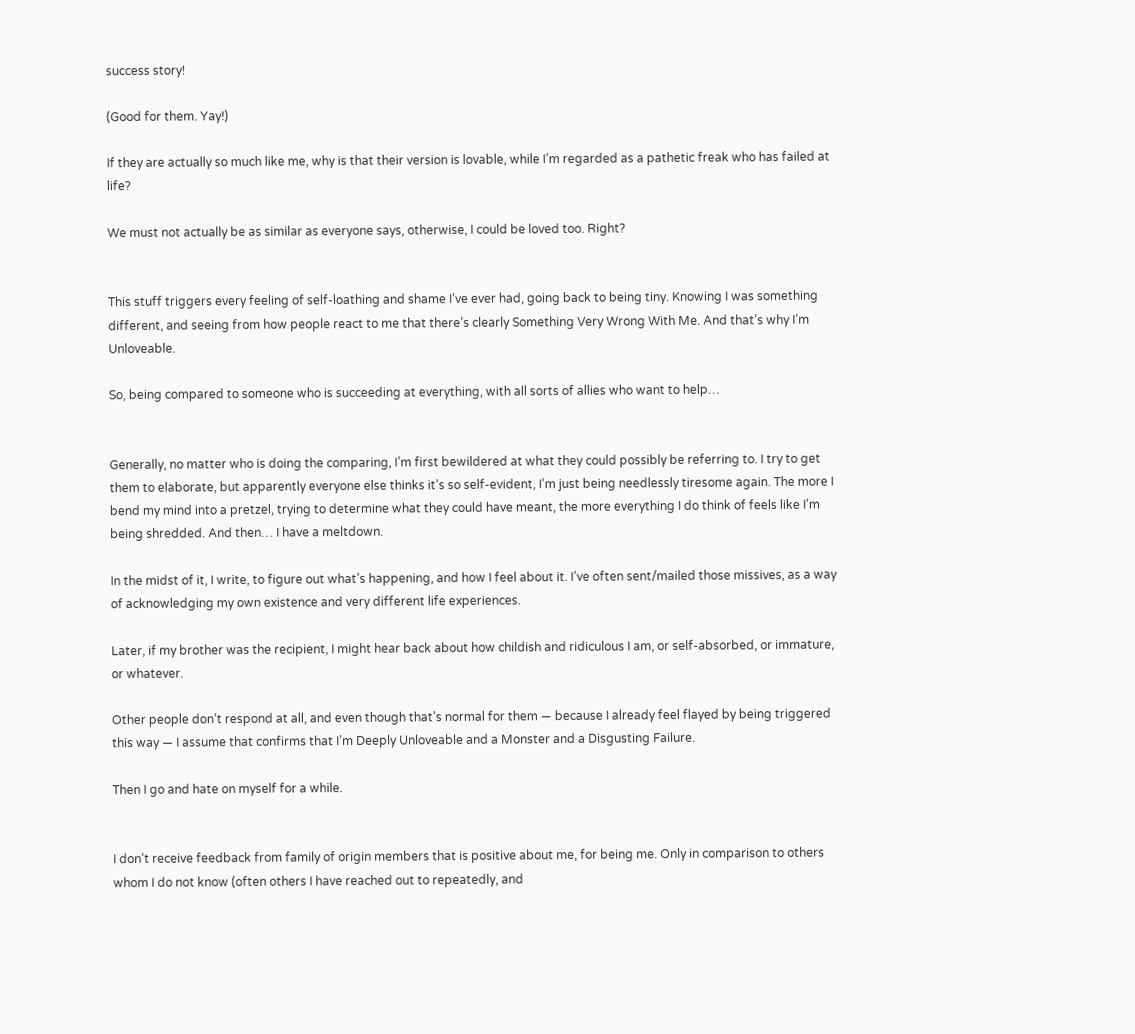success story!

(Good for them. Yay!)

If they are actually so much like me, why is that their version is lovable, while I’m regarded as a pathetic freak who has failed at life?

We must not actually be as similar as everyone says, otherwise, I could be loved too. Right?


This stuff triggers every feeling of self-loathing and shame I’ve ever had, going back to being tiny. Knowing I was something different, and seeing from how people react to me that there’s clearly Something Very Wrong With Me. And that’s why I’m Unloveable.

So, being compared to someone who is succeeding at everything, with all sorts of allies who want to help…


Generally, no matter who is doing the comparing, I’m first bewildered at what they could possibly be referring to. I try to get them to elaborate, but apparently everyone else thinks it’s so self-evident, I’m just being needlessly tiresome again. The more I bend my mind into a pretzel, trying to determine what they could have meant, the more everything I do think of feels like I’m being shredded. And then… I have a meltdown.

In the midst of it, I write, to figure out what’s happening, and how I feel about it. I’ve often sent/mailed those missives, as a way of acknowledging my own existence and very different life experiences.

Later, if my brother was the recipient, I might hear back about how childish and ridiculous I am, or self-absorbed, or immature, or whatever.

Other people don’t respond at all, and even though that’s normal for them — because I already feel flayed by being triggered this way — I assume that confirms that I’m Deeply Unloveable and a Monster and a Disgusting Failure.

Then I go and hate on myself for a while.


I don’t receive feedback from family of origin members that is positive about me, for being me. Only in comparison to others whom I do not know (often others I have reached out to repeatedly, and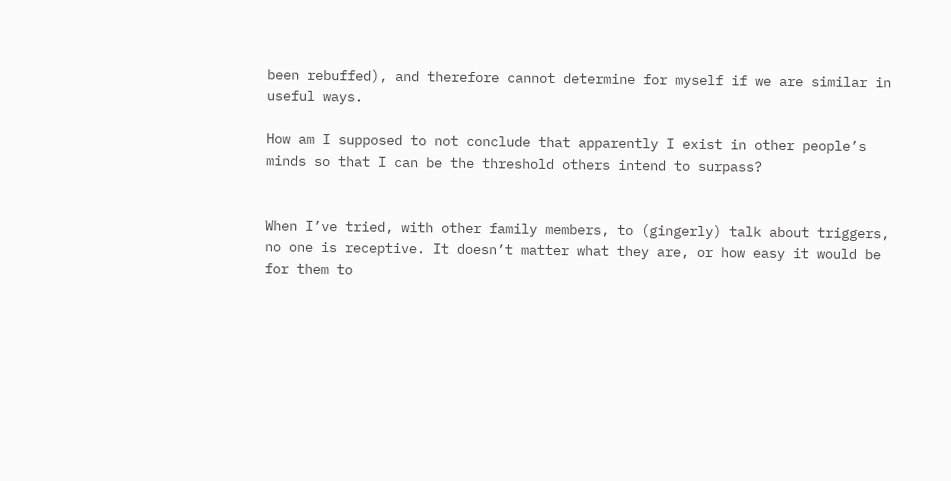been rebuffed), and therefore cannot determine for myself if we are similar in useful ways.

How am I supposed to not conclude that apparently I exist in other people’s minds so that I can be the threshold others intend to surpass?


When I’ve tried, with other family members, to (gingerly) talk about triggers, no one is receptive. It doesn’t matter what they are, or how easy it would be for them to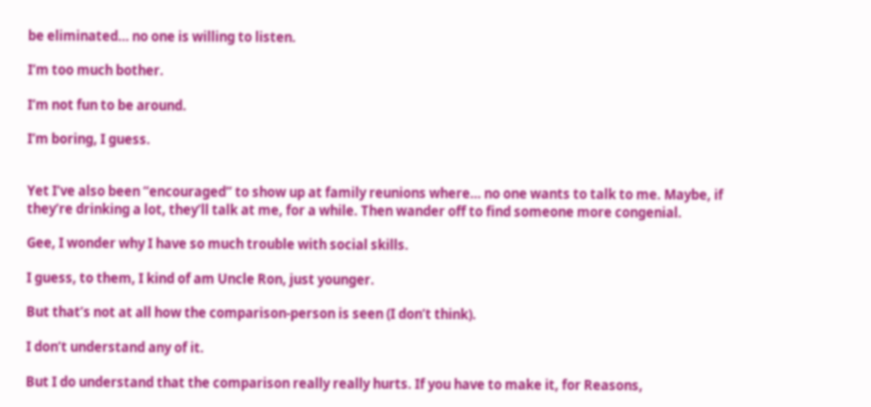be eliminated… no one is willing to listen.

I’m too much bother.

I’m not fun to be around.

I’m boring, I guess.


Yet I’ve also been “encouraged” to show up at family reunions where… no one wants to talk to me. Maybe, if they’re drinking a lot, they’ll talk at me, for a while. Then wander off to find someone more congenial.

Gee, I wonder why I have so much trouble with social skills.

I guess, to them, I kind of am Uncle Ron, just younger.

But that’s not at all how the comparison-person is seen (I don’t think).

I don’t understand any of it.

But I do understand that the comparison really really hurts. If you have to make it, for Reasons,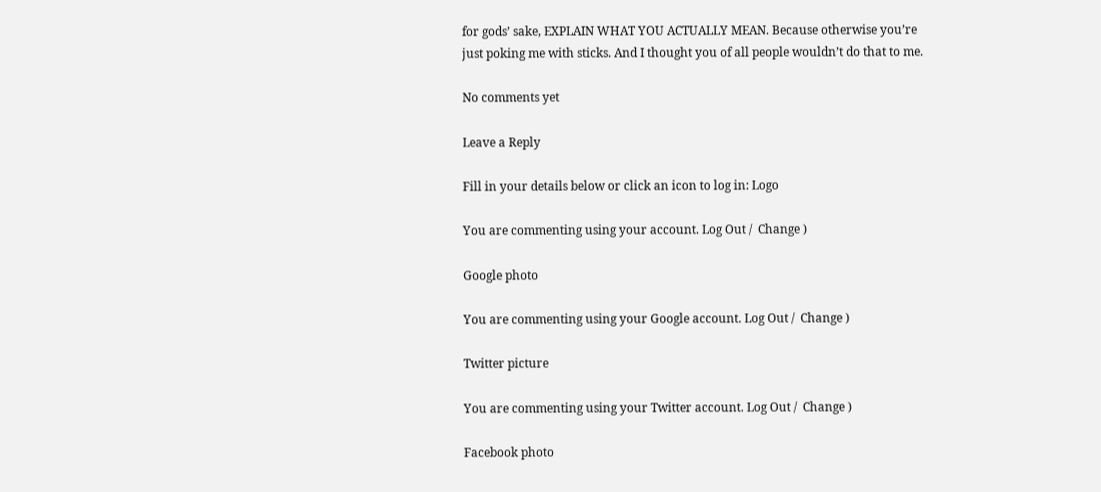for gods’ sake, EXPLAIN WHAT YOU ACTUALLY MEAN. Because otherwise you’re just poking me with sticks. And I thought you of all people wouldn’t do that to me.

No comments yet

Leave a Reply

Fill in your details below or click an icon to log in: Logo

You are commenting using your account. Log Out /  Change )

Google photo

You are commenting using your Google account. Log Out /  Change )

Twitter picture

You are commenting using your Twitter account. Log Out /  Change )

Facebook photo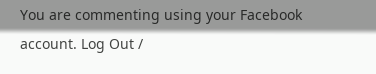You are commenting using your Facebook account. Log Out /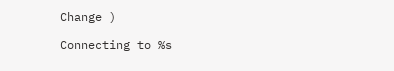Change )

Connecting to %s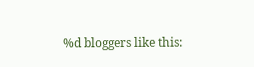%d bloggers like this: